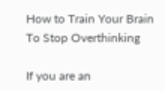How to Train Your Brain To Stop Overthinking

If you are an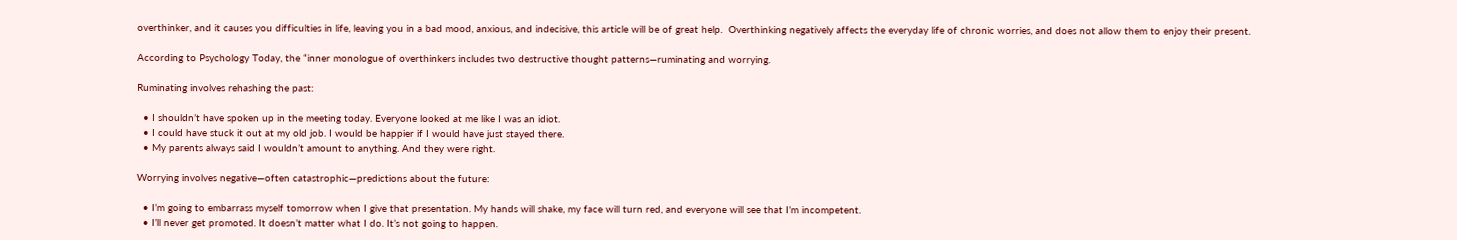overthinker, and it causes you difficulties in life, leaving you in a bad mood, anxious, and indecisive, this article will be of great help.  Overthinking negatively affects the everyday life of chronic worries, and does not allow them to enjoy their present.

According to Psychology Today, the “inner monologue of overthinkers includes two destructive thought patterns—ruminating and worrying.

Ruminating involves rehashing the past:

  • I shouldn’t have spoken up in the meeting today. Everyone looked at me like I was an idiot.
  • I could have stuck it out at my old job. I would be happier if I would have just stayed there.
  • My parents always said I wouldn’t amount to anything. And they were right.

Worrying involves negative—often catastrophic—predictions about the future:

  • I’m going to embarrass myself tomorrow when I give that presentation. My hands will shake, my face will turn red, and everyone will see that I’m incompetent.
  • I’ll never get promoted. It doesn’t matter what I do. It’s not going to happen.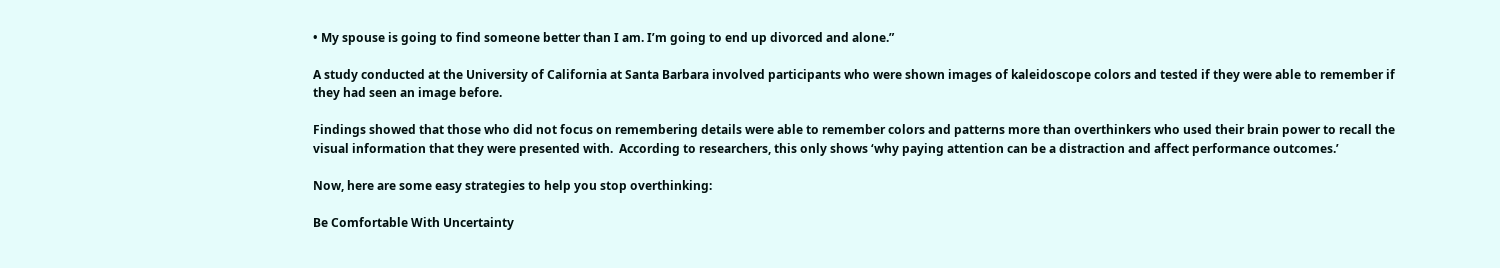• My spouse is going to find someone better than I am. I’m going to end up divorced and alone.”

A study conducted at the University of California at Santa Barbara involved participants who were shown images of kaleidoscope colors and tested if they were able to remember if they had seen an image before.

Findings showed that those who did not focus on remembering details were able to remember colors and patterns more than overthinkers who used their brain power to recall the visual information that they were presented with.  According to researchers, this only shows ‘why paying attention can be a distraction and affect performance outcomes.’

Now, here are some easy strategies to help you stop overthinking:

Be Comfortable With Uncertainty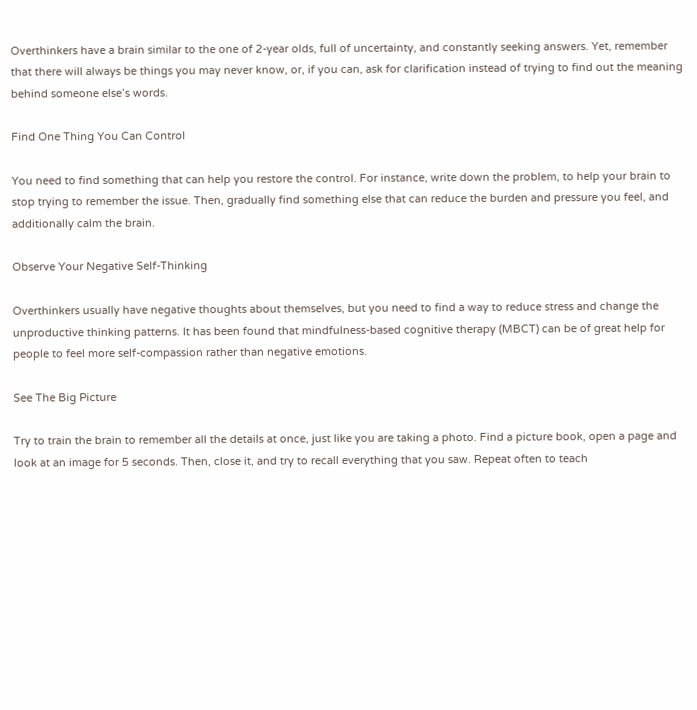Overthinkers have a brain similar to the one of 2-year olds, full of uncertainty, and constantly seeking answers. Yet, remember that there will always be things you may never know, or, if you can, ask for clarification instead of trying to find out the meaning behind someone else’s words.

Find One Thing You Can Control

You need to find something that can help you restore the control. For instance, write down the problem, to help your brain to stop trying to remember the issue. Then, gradually find something else that can reduce the burden and pressure you feel, and additionally calm the brain.

Observe Your Negative Self-Thinking

Overthinkers usually have negative thoughts about themselves, but you need to find a way to reduce stress and change the unproductive thinking patterns. It has been found that mindfulness-based cognitive therapy (MBCT) can be of great help for people to feel more self-compassion rather than negative emotions.

See The Big Picture

Try to train the brain to remember all the details at once, just like you are taking a photo. Find a picture book, open a page and look at an image for 5 seconds. Then, close it, and try to recall everything that you saw. Repeat often to teach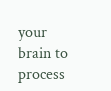your brain to process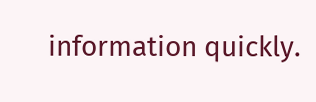information quickly.